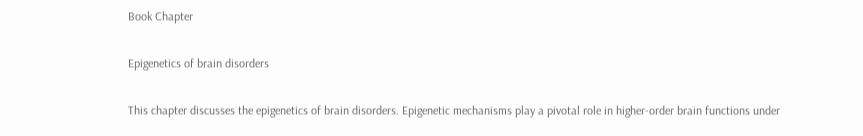Book Chapter

Epigenetics of brain disorders

This chapter discusses the epigenetics of brain disorders. Epigenetic mechanisms play a pivotal role in higher-order brain functions under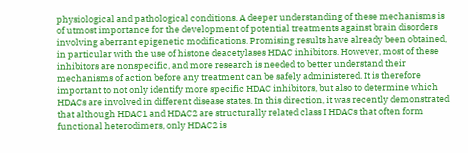physiological and pathological conditions. A deeper understanding of these mechanisms is of utmost importance for the development of potential treatments against brain disorders involving aberrant epigenetic modifications. Promising results have already been obtained, in particular with the use of histone deacetylases HDAC inhibitors. However, most of these inhibitors are nonspecific, and more research is needed to better understand their mechanisms of action before any treatment can be safely administered. It is therefore important to not only identify more specific HDAC inhibitors, but also to determine which HDACs are involved in different disease states. In this direction, it was recently demonstrated that although HDAC1 and HDAC2 are structurally related class I HDACs that often form functional heterodimers, only HDAC2 is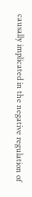causally implicated in the negative regulation of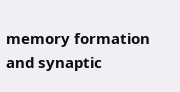memory formation and synaptic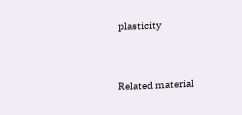plasticity


Related material